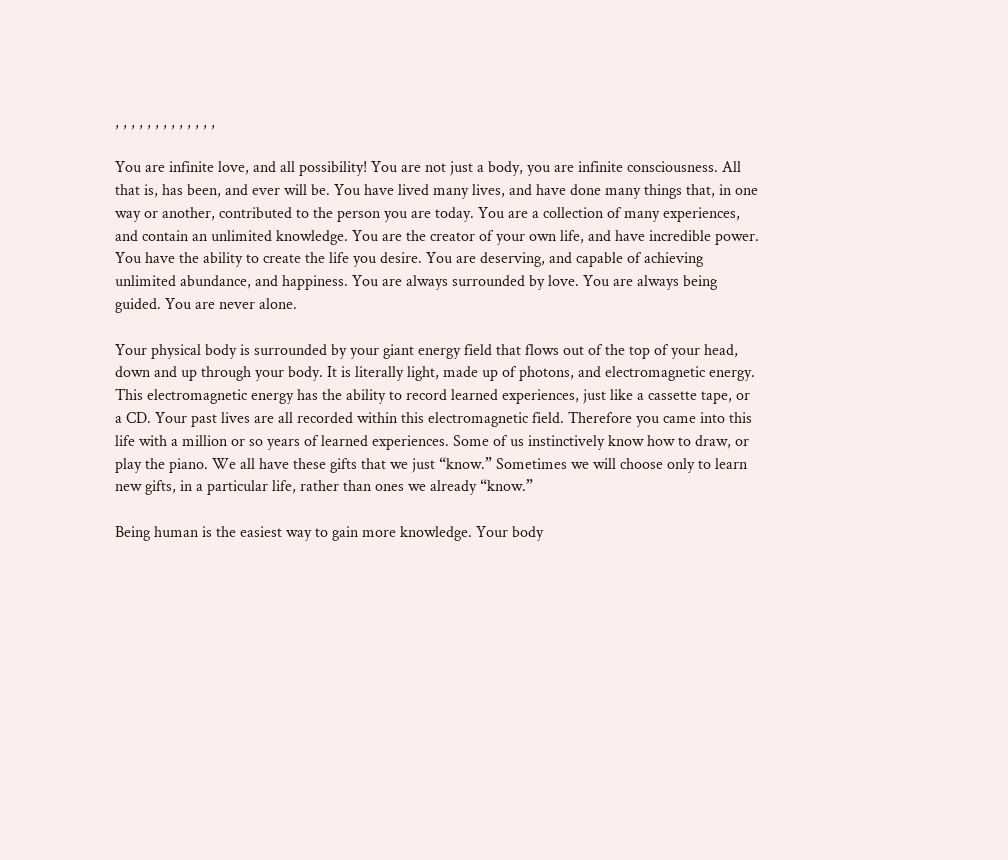, , , , , , , , , , , , ,

You are infinite love, and all possibility! You are not just a body, you are infinite consciousness. All that is, has been, and ever will be. You have lived many lives, and have done many things that, in one way or another, contributed to the person you are today. You are a collection of many experiences, and contain an unlimited knowledge. You are the creator of your own life, and have incredible power. You have the ability to create the life you desire. You are deserving, and capable of achieving unlimited abundance, and happiness. You are always surrounded by love. You are always being guided. You are never alone.

Your physical body is surrounded by your giant energy field that flows out of the top of your head, down and up through your body. It is literally light, made up of photons, and electromagnetic energy. This electromagnetic energy has the ability to record learned experiences, just like a cassette tape, or a CD. Your past lives are all recorded within this electromagnetic field. Therefore you came into this life with a million or so years of learned experiences. Some of us instinctively know how to draw, or play the piano. We all have these gifts that we just “know.” Sometimes we will choose only to learn new gifts, in a particular life, rather than ones we already “know.”

Being human is the easiest way to gain more knowledge. Your body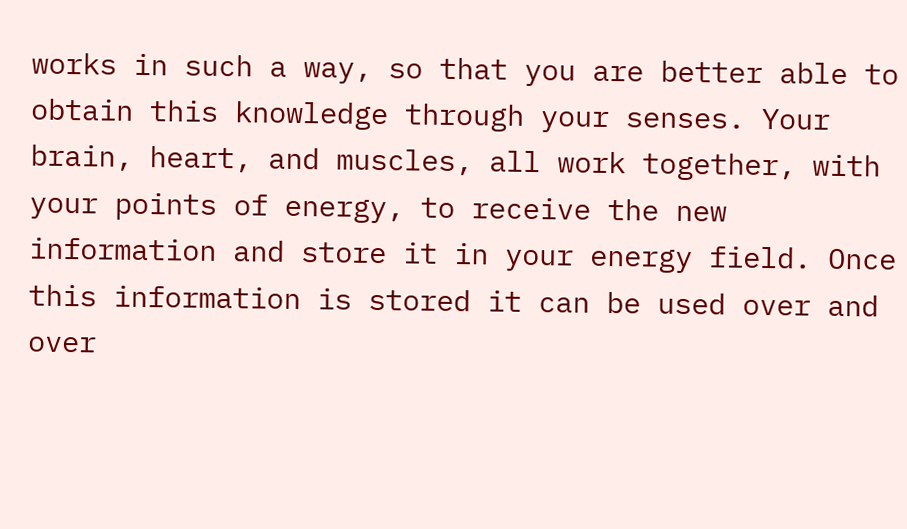works in such a way, so that you are better able to obtain this knowledge through your senses. Your brain, heart, and muscles, all work together, with your points of energy, to receive the new information and store it in your energy field. Once this information is stored it can be used over and over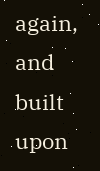again, and built upon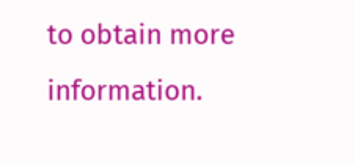to obtain more information.